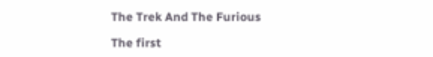The Trek And The Furious

The first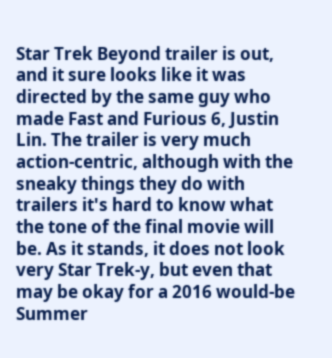Star Trek Beyond trailer is out, and it sure looks like it was directed by the same guy who made Fast and Furious 6, Justin Lin. The trailer is very much action-centric, although with the sneaky things they do with trailers it's hard to know what the tone of the final movie will be. As it stands, it does not look very Star Trek-y, but even that may be okay for a 2016 would-be Summer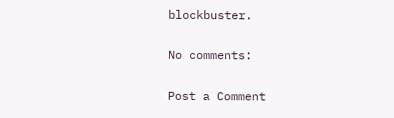blockbuster.

No comments:

Post a Comment